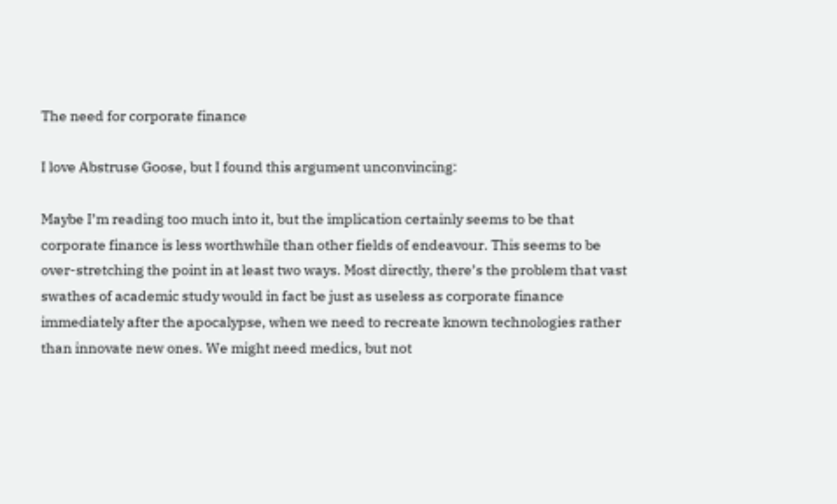The need for corporate finance

I love Abstruse Goose, but I found this argument unconvincing:

Maybe I’m reading too much into it, but the implication certainly seems to be that corporate finance is less worthwhile than other fields of endeavour. This seems to be over-stretching the point in at least two ways. Most directly, there’s the problem that vast swathes of academic study would in fact be just as useless as corporate finance immediately after the apocalypse, when we need to recreate known technologies rather than innovate new ones. We might need medics, but not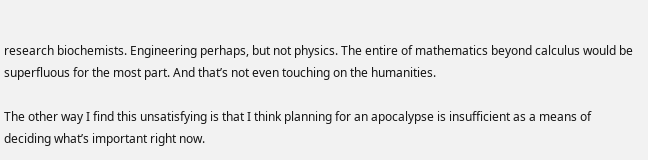research biochemists. Engineering perhaps, but not physics. The entire of mathematics beyond calculus would be superfluous for the most part. And that’s not even touching on the humanities.

The other way I find this unsatisfying is that I think planning for an apocalypse is insufficient as a means of deciding what’s important right now.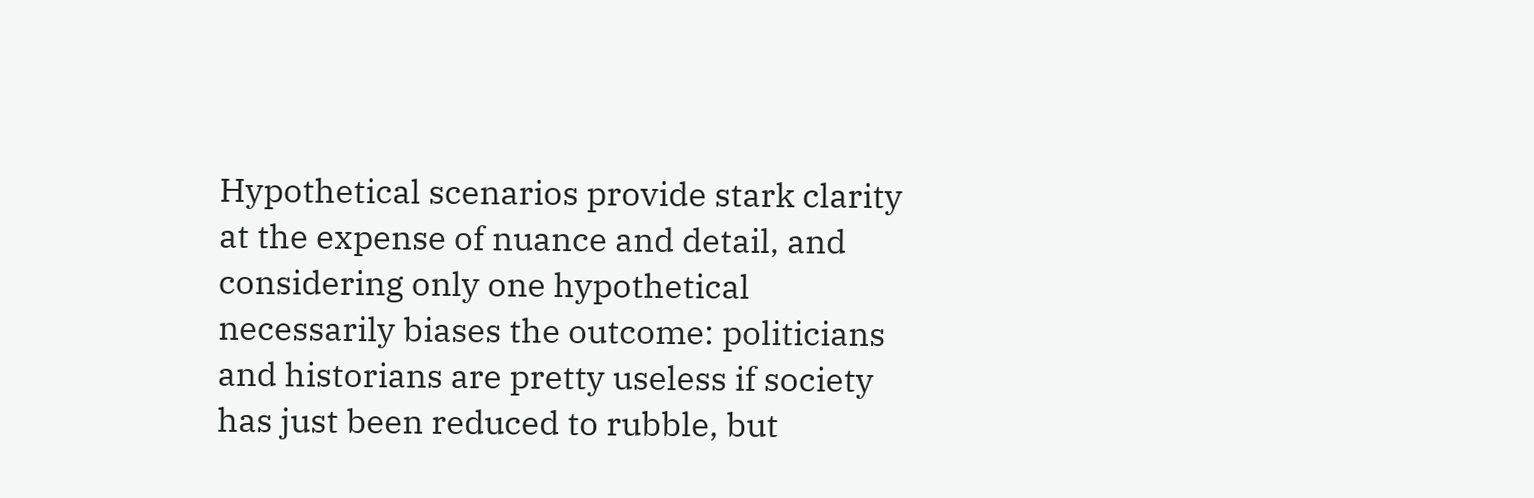Hypothetical scenarios provide stark clarity at the expense of nuance and detail, and considering only one hypothetical necessarily biases the outcome: politicians and historians are pretty useless if society has just been reduced to rubble, but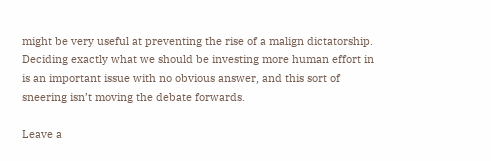might be very useful at preventing the rise of a malign dictatorship. Deciding exactly what we should be investing more human effort in is an important issue with no obvious answer, and this sort of sneering isn’t moving the debate forwards.

Leave a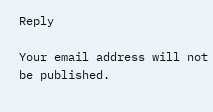Reply

Your email address will not be published.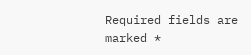Required fields are marked *